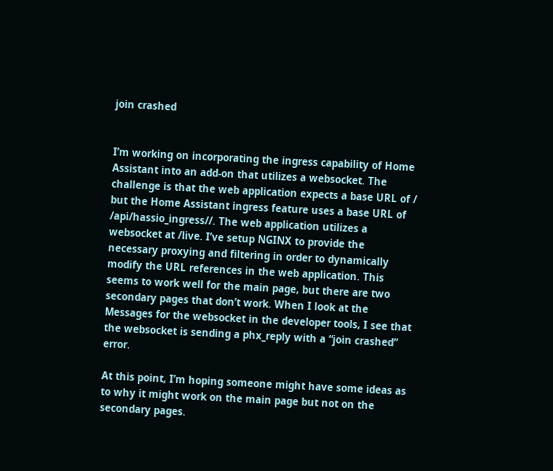join crashed


I’m working on incorporating the ingress capability of Home Assistant into an add-on that utilizes a websocket. The challenge is that the web application expects a base URL of / but the Home Assistant ingress feature uses a base URL of /api/hassio_ingress//. The web application utilizes a websocket at /live. I’ve setup NGINX to provide the necessary proxying and filtering in order to dynamically modify the URL references in the web application. This seems to work well for the main page, but there are two secondary pages that don’t work. When I look at the Messages for the websocket in the developer tools, I see that the websocket is sending a phx_reply with a “join crashed” error.

At this point, I’m hoping someone might have some ideas as to why it might work on the main page but not on the secondary pages.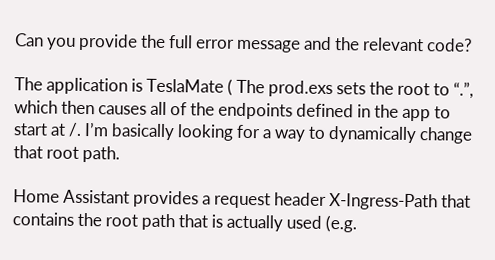Can you provide the full error message and the relevant code?

The application is TeslaMate ( The prod.exs sets the root to “.”, which then causes all of the endpoints defined in the app to start at /. I’m basically looking for a way to dynamically change that root path.

Home Assistant provides a request header X-Ingress-Path that contains the root path that is actually used (e.g.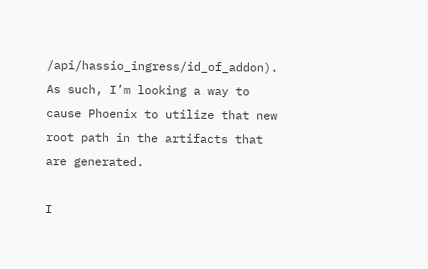/api/hassio_ingress/id_of_addon). As such, I’m looking a way to cause Phoenix to utilize that new root path in the artifacts that are generated.

I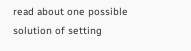read about one possible solution of setting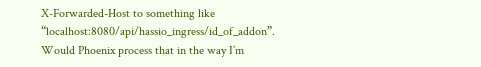X-Forwarded-Host to something like “localhost:8080/api/hassio_ingress/id_of_addon”. Would Phoenix process that in the way I’m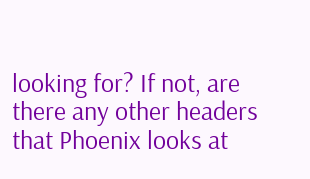looking for? If not, are there any other headers that Phoenix looks at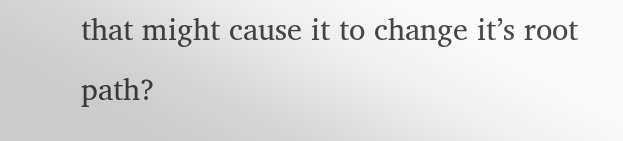that might cause it to change it’s root path?